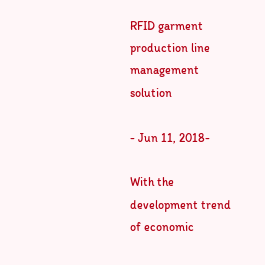RFID garment production line management solution

- Jun 11, 2018-

With the development trend of economic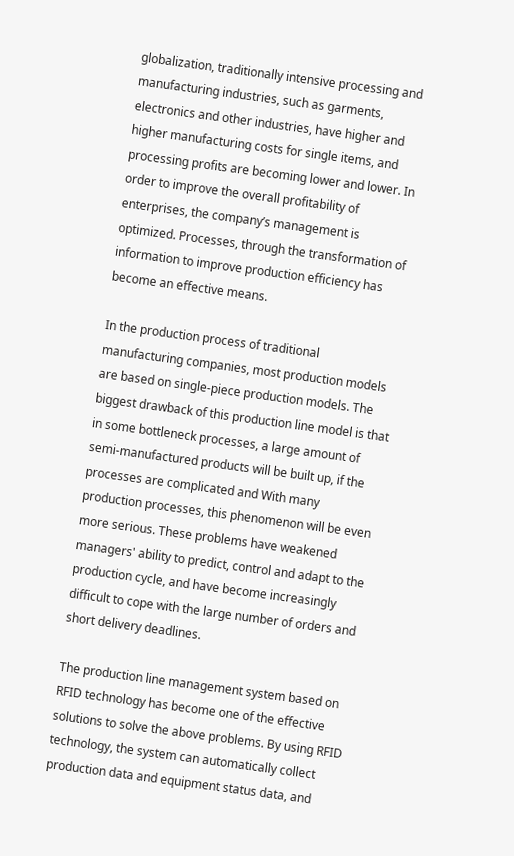globalization, traditionally intensive processing and manufacturing industries, such as garments, electronics and other industries, have higher and higher manufacturing costs for single items, and processing profits are becoming lower and lower. In order to improve the overall profitability of enterprises, the company’s management is optimized. Processes, through the transformation of information to improve production efficiency has become an effective means.

In the production process of traditional manufacturing companies, most production models are based on single-piece production models. The biggest drawback of this production line model is that in some bottleneck processes, a large amount of semi-manufactured products will be built up, if the processes are complicated and With many production processes, this phenomenon will be even more serious. These problems have weakened managers' ability to predict, control and adapt to the production cycle, and have become increasingly difficult to cope with the large number of orders and short delivery deadlines.

The production line management system based on RFID technology has become one of the effective solutions to solve the above problems. By using RFID technology, the system can automatically collect production data and equipment status data, and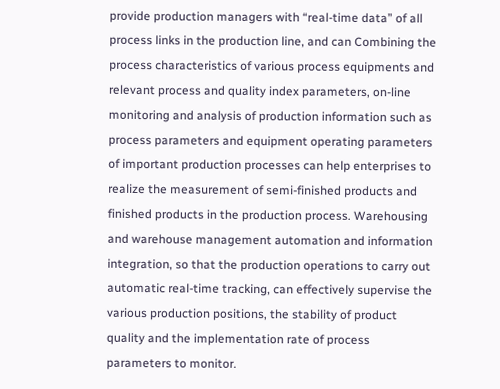provide production managers with “real-time data” of all process links in the production line, and can Combining the process characteristics of various process equipments and relevant process and quality index parameters, on-line monitoring and analysis of production information such as process parameters and equipment operating parameters of important production processes can help enterprises to realize the measurement of semi-finished products and finished products in the production process. Warehousing and warehouse management automation and information integration, so that the production operations to carry out automatic real-time tracking, can effectively supervise the various production positions, the stability of product quality and the implementation rate of process parameters to monitor.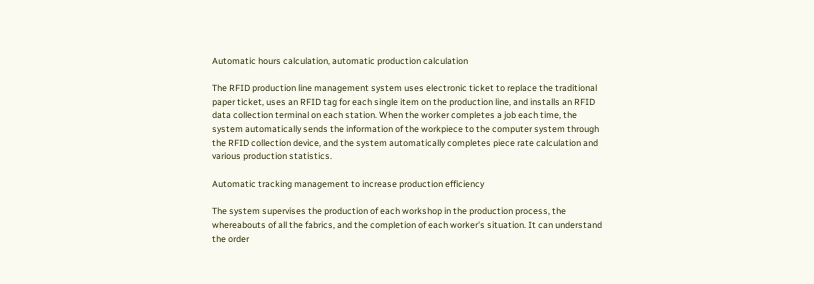Automatic hours calculation, automatic production calculation

The RFID production line management system uses electronic ticket to replace the traditional paper ticket, uses an RFID tag for each single item on the production line, and installs an RFID data collection terminal on each station. When the worker completes a job each time, the system automatically sends the information of the workpiece to the computer system through the RFID collection device, and the system automatically completes piece rate calculation and various production statistics.

Automatic tracking management to increase production efficiency

The system supervises the production of each workshop in the production process, the whereabouts of all the fabrics, and the completion of each worker's situation. It can understand the order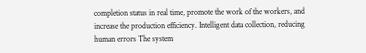completion status in real time, promote the work of the workers, and increase the production efficiency. Intelligent data collection, reducing human errors The system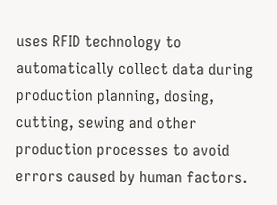uses RFID technology to automatically collect data during production planning, dosing, cutting, sewing and other production processes to avoid errors caused by human factors.